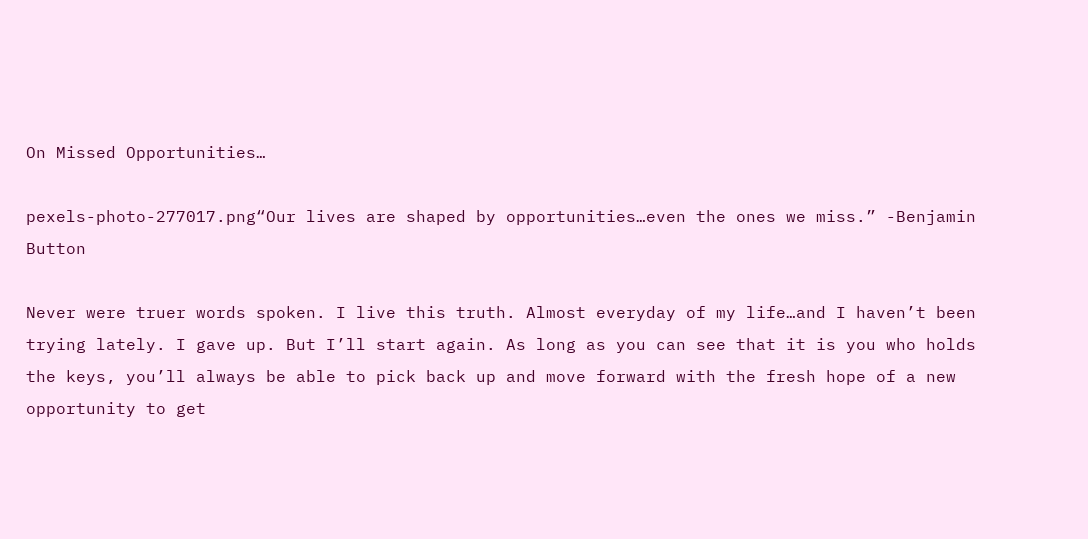On Missed Opportunities…

pexels-photo-277017.png“Our lives are shaped by opportunities…even the ones we miss.” -Benjamin Button

Never were truer words spoken. I live this truth. Almost everyday of my life…and I haven’t been trying lately. I gave up. But I’ll start again. As long as you can see that it is you who holds the keys, you’ll always be able to pick back up and move forward with the fresh hope of a new opportunity to get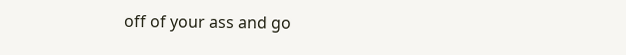off of your ass and go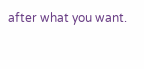after what you want.